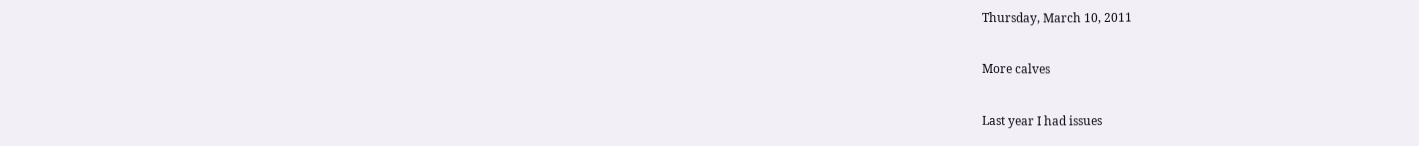Thursday, March 10, 2011

More calves

Last year I had issues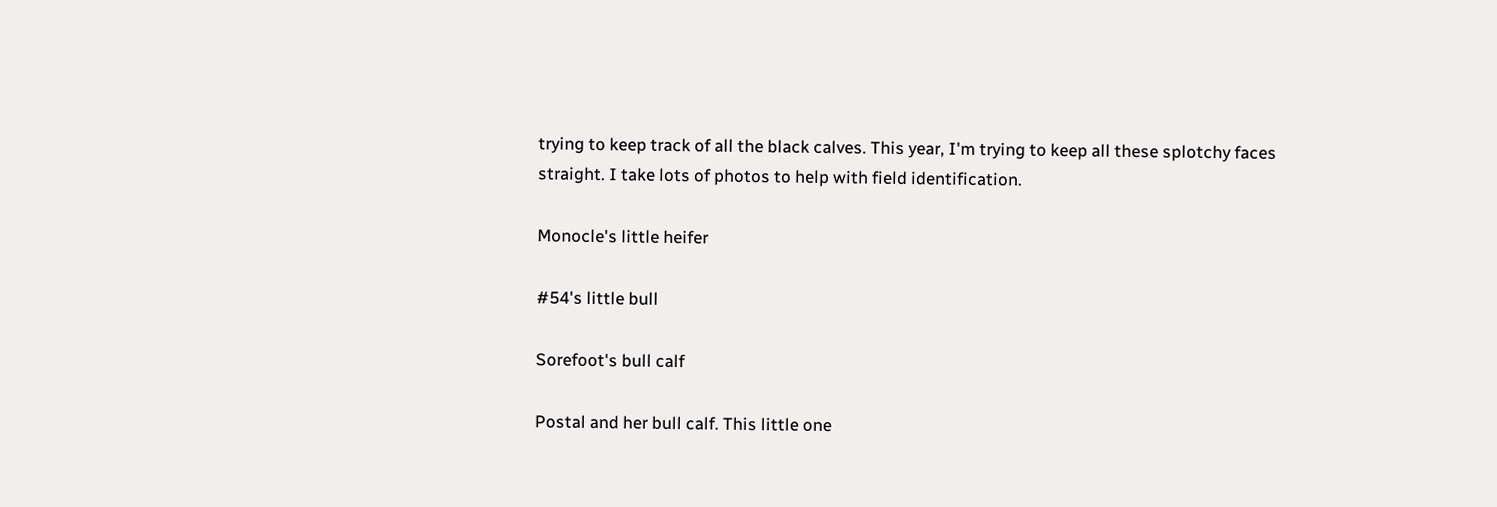trying to keep track of all the black calves. This year, I'm trying to keep all these splotchy faces straight. I take lots of photos to help with field identification.

Monocle's little heifer

#54's little bull

Sorefoot's bull calf

Postal and her bull calf. This little one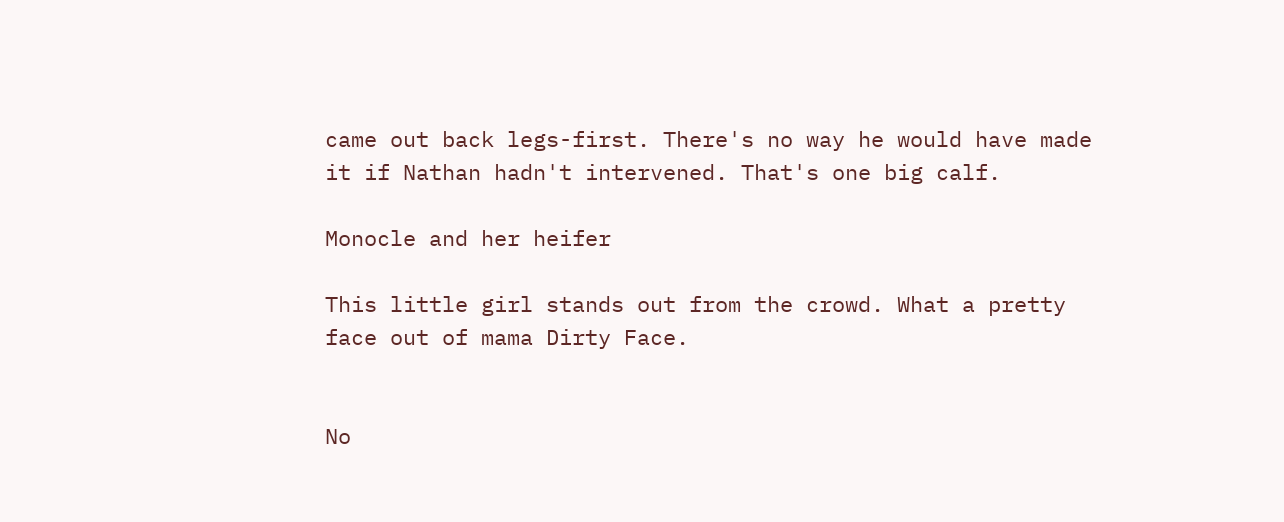came out back legs-first. There's no way he would have made it if Nathan hadn't intervened. That's one big calf.

Monocle and her heifer

This little girl stands out from the crowd. What a pretty face out of mama Dirty Face.


No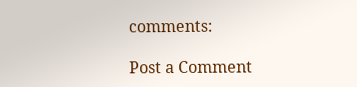comments:

Post a Comment